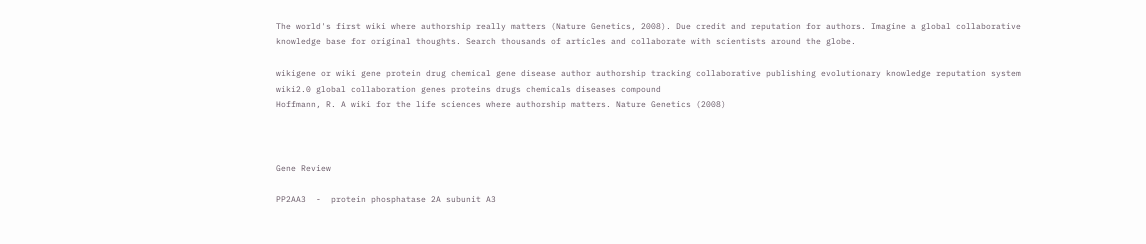The world's first wiki where authorship really matters (Nature Genetics, 2008). Due credit and reputation for authors. Imagine a global collaborative knowledge base for original thoughts. Search thousands of articles and collaborate with scientists around the globe.

wikigene or wiki gene protein drug chemical gene disease author authorship tracking collaborative publishing evolutionary knowledge reputation system wiki2.0 global collaboration genes proteins drugs chemicals diseases compound
Hoffmann, R. A wiki for the life sciences where authorship matters. Nature Genetics (2008)



Gene Review

PP2AA3  -  protein phosphatase 2A subunit A3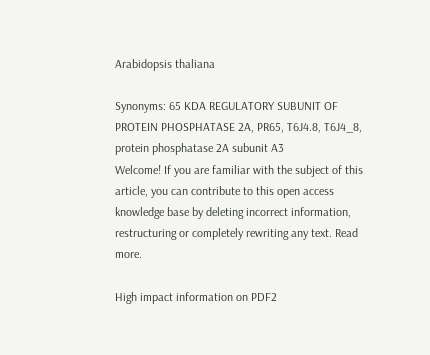Arabidopsis thaliana

Synonyms: 65 KDA REGULATORY SUBUNIT OF PROTEIN PHOSPHATASE 2A, PR65, T6J4.8, T6J4_8, protein phosphatase 2A subunit A3
Welcome! If you are familiar with the subject of this article, you can contribute to this open access knowledge base by deleting incorrect information, restructuring or completely rewriting any text. Read more.

High impact information on PDF2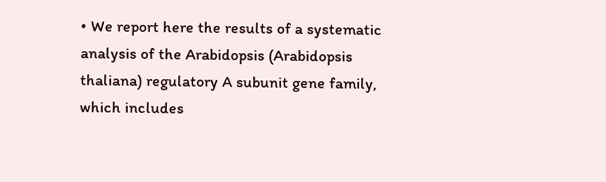• We report here the results of a systematic analysis of the Arabidopsis (Arabidopsis thaliana) regulatory A subunit gene family, which includes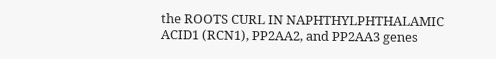the ROOTS CURL IN NAPHTHYLPHTHALAMIC ACID1 (RCN1), PP2AA2, and PP2AA3 genes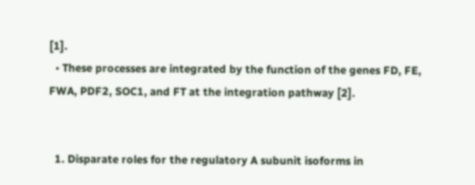[1].
  • These processes are integrated by the function of the genes FD, FE, FWA, PDF2, SOC1, and FT at the integration pathway [2].


  1. Disparate roles for the regulatory A subunit isoforms in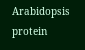Arabidopsis protein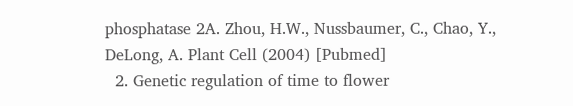phosphatase 2A. Zhou, H.W., Nussbaumer, C., Chao, Y., DeLong, A. Plant Cell (2004) [Pubmed]
  2. Genetic regulation of time to flower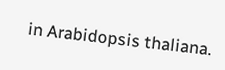in Arabidopsis thaliana.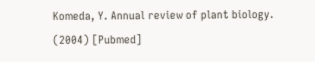Komeda, Y. Annual review of plant biology. (2004) [Pubmed]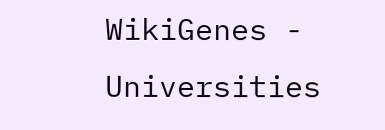WikiGenes - Universities